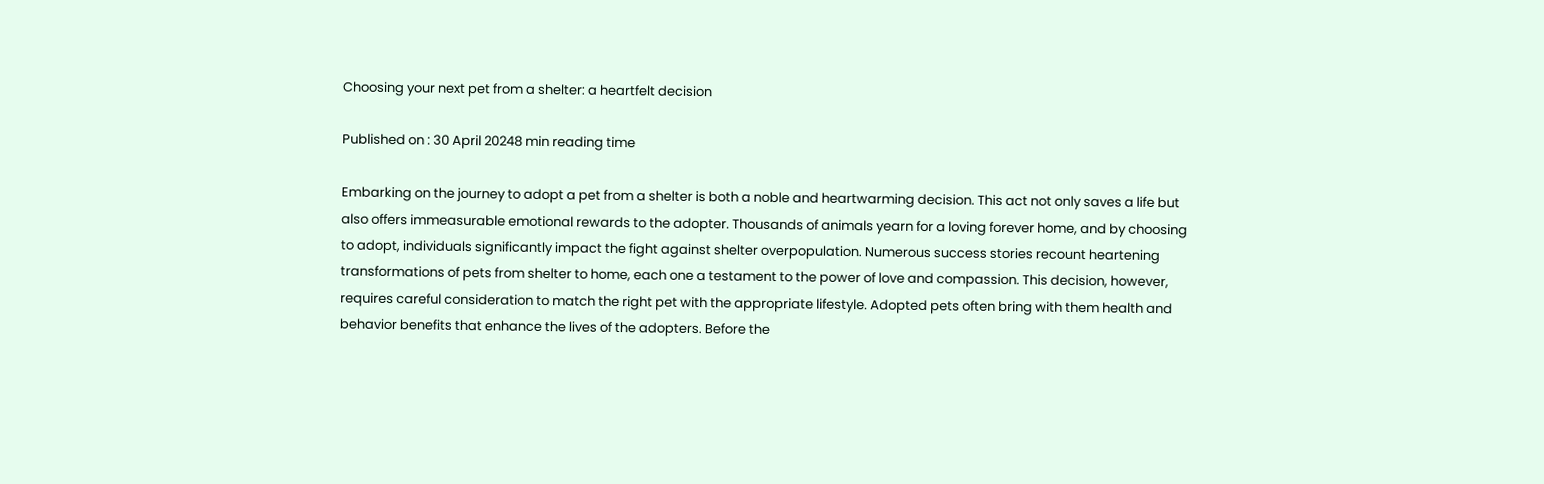Choosing your next pet from a shelter: a heartfelt decision

Published on : 30 April 20248 min reading time

Embarking on the journey to adopt a pet from a shelter is both a noble and heartwarming decision. This act not only saves a life but also offers immeasurable emotional rewards to the adopter. Thousands of animals yearn for a loving forever home, and by choosing to adopt, individuals significantly impact the fight against shelter overpopulation. Numerous success stories recount heartening transformations of pets from shelter to home, each one a testament to the power of love and compassion. This decision, however, requires careful consideration to match the right pet with the appropriate lifestyle. Adopted pets often bring with them health and behavior benefits that enhance the lives of the adopters. Before the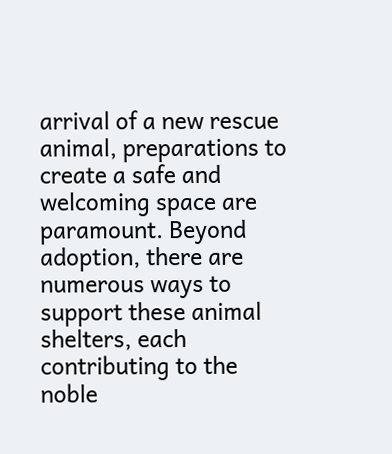arrival of a new rescue animal, preparations to create a safe and welcoming space are paramount. Beyond adoption, there are numerous ways to support these animal shelters, each contributing to the noble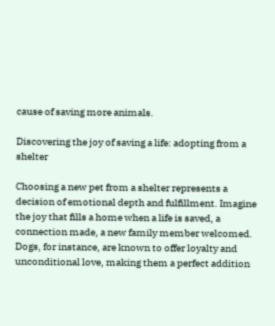cause of saving more animals.

Discovering the joy of saving a life: adopting from a shelter

Choosing a new pet from a shelter represents a decision of emotional depth and fulfillment. Imagine the joy that fills a home when a life is saved, a connection made, a new family member welcomed. Dogs, for instance, are known to offer loyalty and unconditional love, making them a perfect addition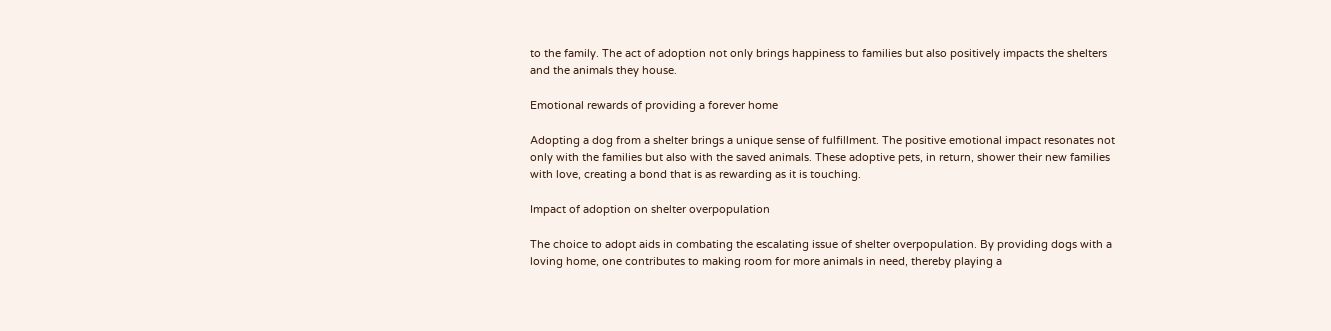to the family. The act of adoption not only brings happiness to families but also positively impacts the shelters and the animals they house.

Emotional rewards of providing a forever home

Adopting a dog from a shelter brings a unique sense of fulfillment. The positive emotional impact resonates not only with the families but also with the saved animals. These adoptive pets, in return, shower their new families with love, creating a bond that is as rewarding as it is touching.

Impact of adoption on shelter overpopulation

The choice to adopt aids in combating the escalating issue of shelter overpopulation. By providing dogs with a loving home, one contributes to making room for more animals in need, thereby playing a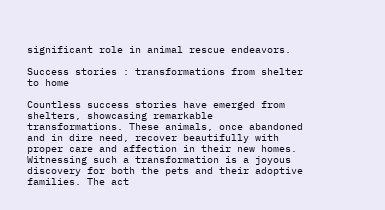significant role in animal rescue endeavors.

Success stories : transformations from shelter to home

Countless success stories have emerged from shelters, showcasing remarkable transformations. These animals, once abandoned and in dire need, recover beautifully with proper care and affection in their new homes. Witnessing such a transformation is a joyous discovery for both the pets and their adoptive families. The act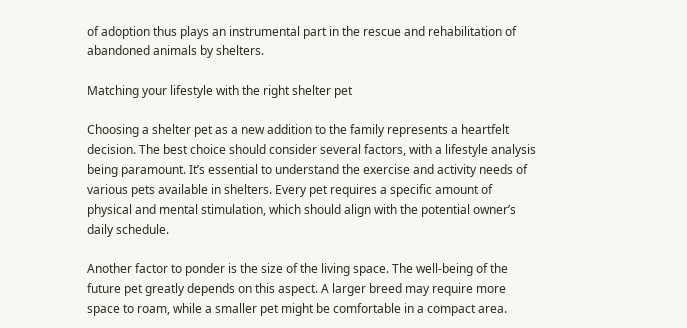of adoption thus plays an instrumental part in the rescue and rehabilitation of abandoned animals by shelters.

Matching your lifestyle with the right shelter pet

Choosing a shelter pet as a new addition to the family represents a heartfelt decision. The best choice should consider several factors, with a lifestyle analysis being paramount. It’s essential to understand the exercise and activity needs of various pets available in shelters. Every pet requires a specific amount of physical and mental stimulation, which should align with the potential owner’s daily schedule.

Another factor to ponder is the size of the living space. The well-being of the future pet greatly depends on this aspect. A larger breed may require more space to roam, while a smaller pet might be comfortable in a compact area.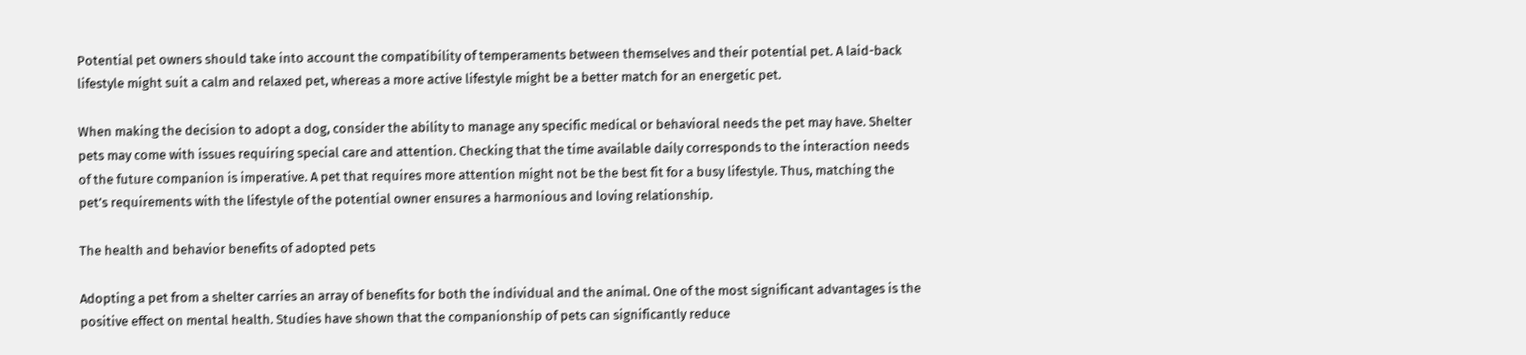Potential pet owners should take into account the compatibility of temperaments between themselves and their potential pet. A laid-back lifestyle might suit a calm and relaxed pet, whereas a more active lifestyle might be a better match for an energetic pet.

When making the decision to adopt a dog, consider the ability to manage any specific medical or behavioral needs the pet may have. Shelter pets may come with issues requiring special care and attention. Checking that the time available daily corresponds to the interaction needs of the future companion is imperative. A pet that requires more attention might not be the best fit for a busy lifestyle. Thus, matching the pet’s requirements with the lifestyle of the potential owner ensures a harmonious and loving relationship.

The health and behavior benefits of adopted pets

Adopting a pet from a shelter carries an array of benefits for both the individual and the animal. One of the most significant advantages is the positive effect on mental health. Studies have shown that the companionship of pets can significantly reduce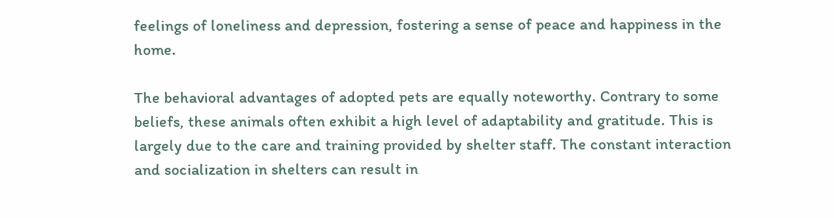feelings of loneliness and depression, fostering a sense of peace and happiness in the home.

The behavioral advantages of adopted pets are equally noteworthy. Contrary to some beliefs, these animals often exhibit a high level of adaptability and gratitude. This is largely due to the care and training provided by shelter staff. The constant interaction and socialization in shelters can result in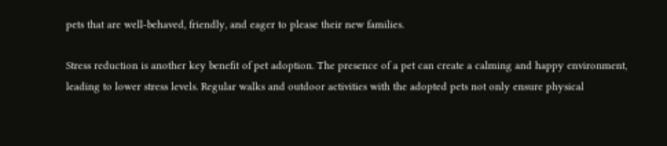pets that are well-behaved, friendly, and eager to please their new families.

Stress reduction is another key benefit of pet adoption. The presence of a pet can create a calming and happy environment, leading to lower stress levels. Regular walks and outdoor activities with the adopted pets not only ensure physical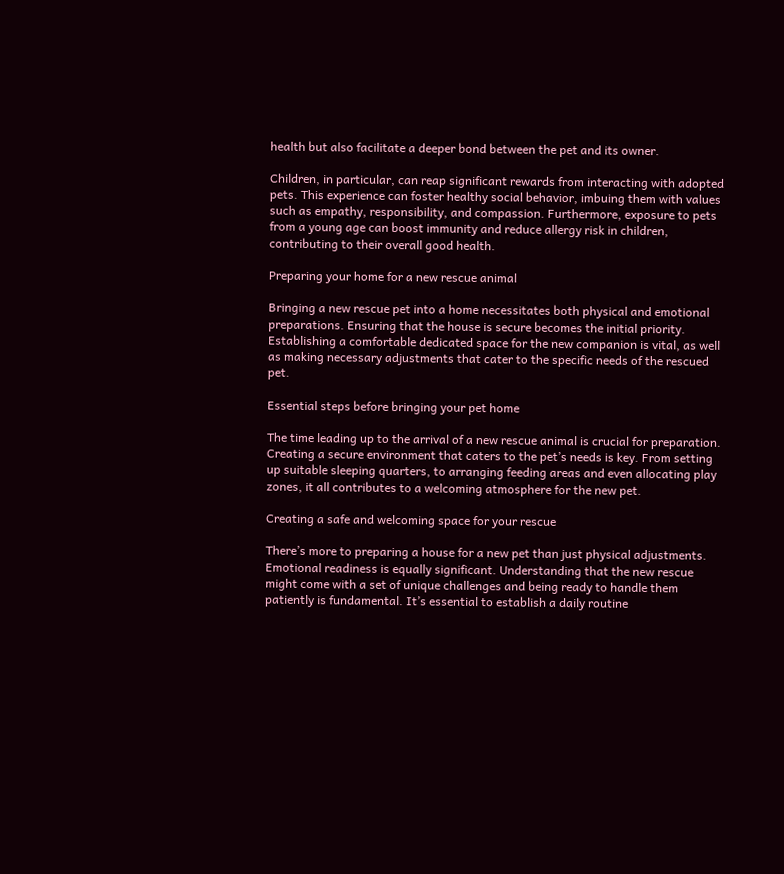health but also facilitate a deeper bond between the pet and its owner.

Children, in particular, can reap significant rewards from interacting with adopted pets. This experience can foster healthy social behavior, imbuing them with values such as empathy, responsibility, and compassion. Furthermore, exposure to pets from a young age can boost immunity and reduce allergy risk in children, contributing to their overall good health.

Preparing your home for a new rescue animal

Bringing a new rescue pet into a home necessitates both physical and emotional preparations. Ensuring that the house is secure becomes the initial priority. Establishing a comfortable dedicated space for the new companion is vital, as well as making necessary adjustments that cater to the specific needs of the rescued pet.

Essential steps before bringing your pet home

The time leading up to the arrival of a new rescue animal is crucial for preparation. Creating a secure environment that caters to the pet’s needs is key. From setting up suitable sleeping quarters, to arranging feeding areas and even allocating play zones, it all contributes to a welcoming atmosphere for the new pet.

Creating a safe and welcoming space for your rescue

There’s more to preparing a house for a new pet than just physical adjustments. Emotional readiness is equally significant. Understanding that the new rescue might come with a set of unique challenges and being ready to handle them patiently is fundamental. It’s essential to establish a daily routine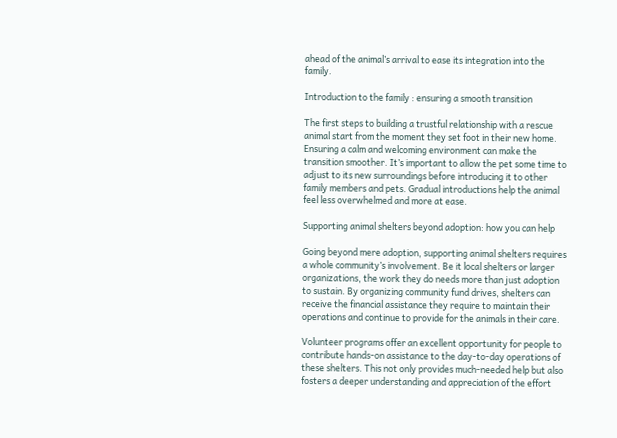ahead of the animal’s arrival to ease its integration into the family.

Introduction to the family : ensuring a smooth transition

The first steps to building a trustful relationship with a rescue animal start from the moment they set foot in their new home. Ensuring a calm and welcoming environment can make the transition smoother. It’s important to allow the pet some time to adjust to its new surroundings before introducing it to other family members and pets. Gradual introductions help the animal feel less overwhelmed and more at ease.

Supporting animal shelters beyond adoption: how you can help

Going beyond mere adoption, supporting animal shelters requires a whole community’s involvement. Be it local shelters or larger organizations, the work they do needs more than just adoption to sustain. By organizing community fund drives, shelters can receive the financial assistance they require to maintain their operations and continue to provide for the animals in their care.

Volunteer programs offer an excellent opportunity for people to contribute hands-on assistance to the day-to-day operations of these shelters. This not only provides much-needed help but also fosters a deeper understanding and appreciation of the effort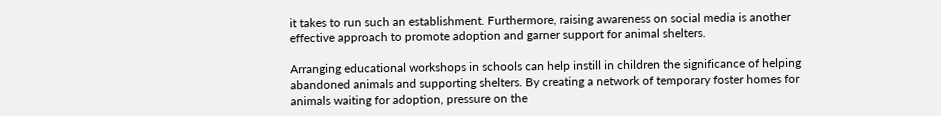it takes to run such an establishment. Furthermore, raising awareness on social media is another effective approach to promote adoption and garner support for animal shelters.

Arranging educational workshops in schools can help instill in children the significance of helping abandoned animals and supporting shelters. By creating a network of temporary foster homes for animals waiting for adoption, pressure on the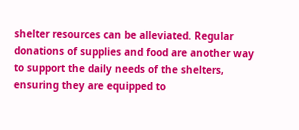shelter resources can be alleviated. Regular donations of supplies and food are another way to support the daily needs of the shelters, ensuring they are equipped to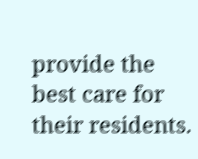provide the best care for their residents.